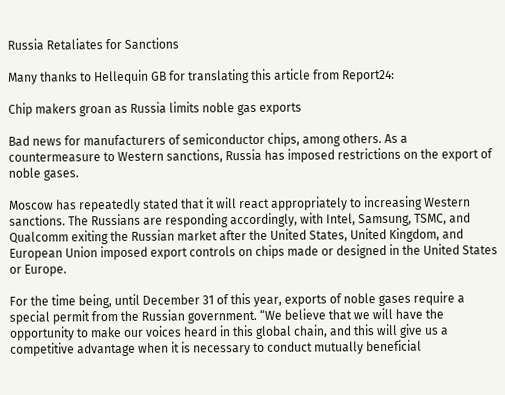Russia Retaliates for Sanctions

Many thanks to Hellequin GB for translating this article from Report24:

Chip makers groan as Russia limits noble gas exports

Bad news for manufacturers of semiconductor chips, among others. As a countermeasure to Western sanctions, Russia has imposed restrictions on the export of noble gases.

Moscow has repeatedly stated that it will react appropriately to increasing Western sanctions. The Russians are responding accordingly, with Intel, Samsung, TSMC, and Qualcomm exiting the Russian market after the United States, United Kingdom, and European Union imposed export controls on chips made or designed in the United States or Europe.

For the time being, until December 31 of this year, exports of noble gases require a special permit from the Russian government. “We believe that we will have the opportunity to make our voices heard in this global chain, and this will give us a competitive advantage when it is necessary to conduct mutually beneficial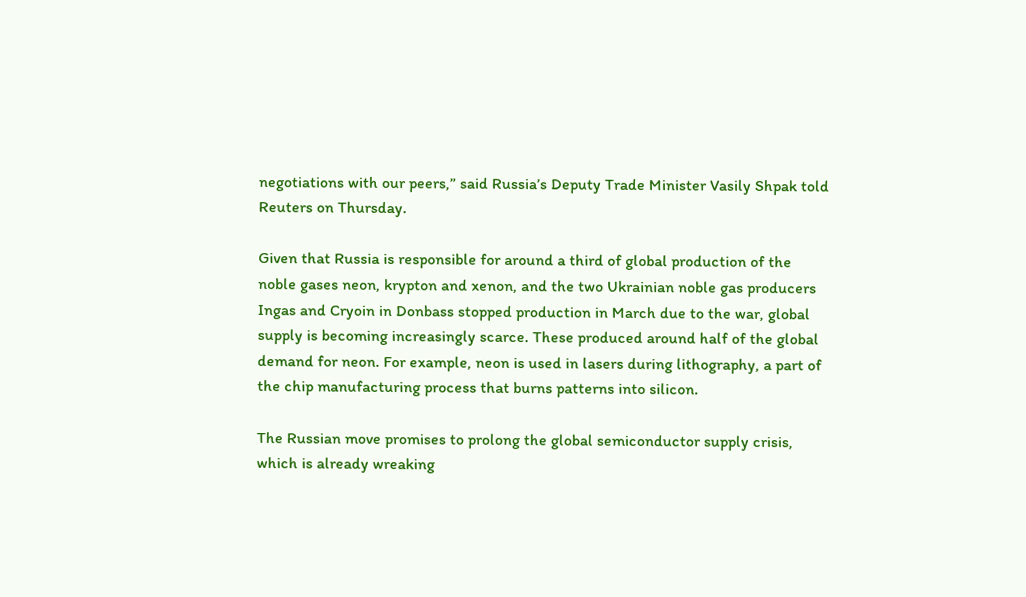negotiations with our peers,” said Russia’s Deputy Trade Minister Vasily Shpak told Reuters on Thursday.

Given that Russia is responsible for around a third of global production of the noble gases neon, krypton and xenon, and the two Ukrainian noble gas producers Ingas and Cryoin in Donbass stopped production in March due to the war, global supply is becoming increasingly scarce. These produced around half of the global demand for neon. For example, neon is used in lasers during lithography, a part of the chip manufacturing process that burns patterns into silicon.

The Russian move promises to prolong the global semiconductor supply crisis, which is already wreaking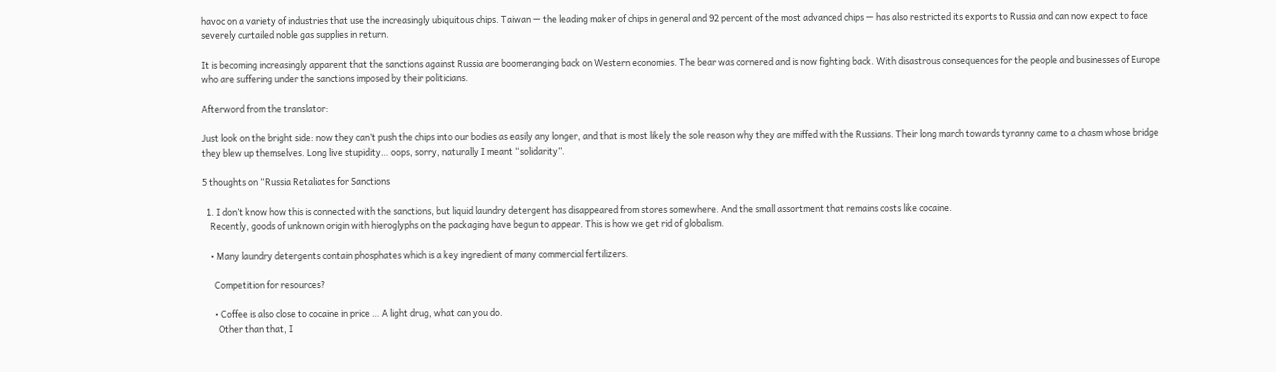havoc on a variety of industries that use the increasingly ubiquitous chips. Taiwan — the leading maker of chips in general and 92 percent of the most advanced chips — has also restricted its exports to Russia and can now expect to face severely curtailed noble gas supplies in return.

It is becoming increasingly apparent that the sanctions against Russia are boomeranging back on Western economies. The bear was cornered and is now fighting back. With disastrous consequences for the people and businesses of Europe who are suffering under the sanctions imposed by their politicians.

Afterword from the translator:

Just look on the bright side: now they can’t push the chips into our bodies as easily any longer, and that is most likely the sole reason why they are miffed with the Russians. Their long march towards tyranny came to a chasm whose bridge they blew up themselves. Long live stupidity… oops, sorry, naturally I meant “solidarity”.

5 thoughts on “Russia Retaliates for Sanctions

  1. I don’t know how this is connected with the sanctions, but liquid laundry detergent has disappeared from stores somewhere. And the small assortment that remains costs like cocaine.
    Recently, goods of unknown origin with hieroglyphs on the packaging have begun to appear. This is how we get rid of globalism.

    • Many laundry detergents contain phosphates which is a key ingredient of many commercial fertilizers.

      Competition for resources?

      • Coffee is also close to cocaine in price … A light drug, what can you do.
        Other than that, I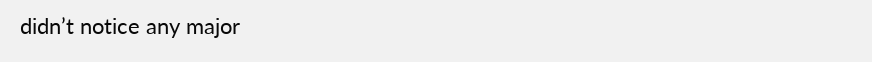didn’t notice any major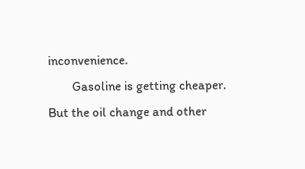inconvenience.
        Gasoline is getting cheaper. But the oil change and other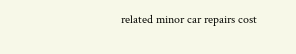related minor car repairs cost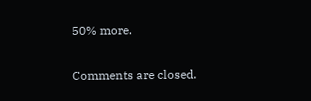50% more.

Comments are closed.